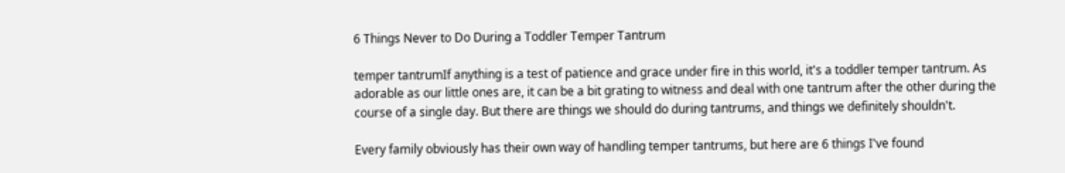6 Things Never to Do During a Toddler Temper Tantrum

temper tantrumIf anything is a test of patience and grace under fire in this world, it's a toddler temper tantrum. As adorable as our little ones are, it can be a bit grating to witness and deal with one tantrum after the other during the course of a single day. But there are things we should do during tantrums, and things we definitely shouldn't.

Every family obviously has their own way of handling temper tantrums, but here are 6 things I've found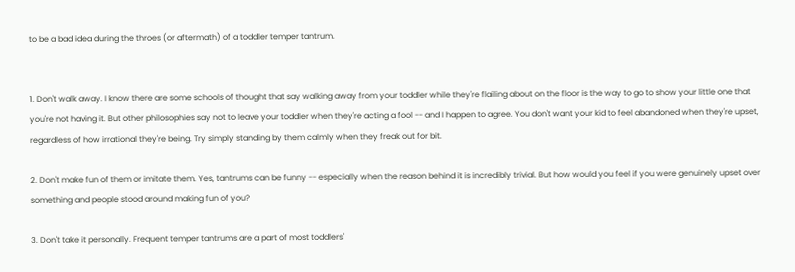to be a bad idea during the throes (or aftermath) of a toddler temper tantrum.


1. Don't walk away. I know there are some schools of thought that say walking away from your toddler while they're flailing about on the floor is the way to go to show your little one that you're not having it. But other philosophies say not to leave your toddler when they're acting a fool -- and I happen to agree. You don't want your kid to feel abandoned when they're upset, regardless of how irrational they're being. Try simply standing by them calmly when they freak out for bit.

2. Don't make fun of them or imitate them. Yes, tantrums can be funny -- especially when the reason behind it is incredibly trivial. But how would you feel if you were genuinely upset over something and people stood around making fun of you?

3. Don't take it personally. Frequent temper tantrums are a part of most toddlers'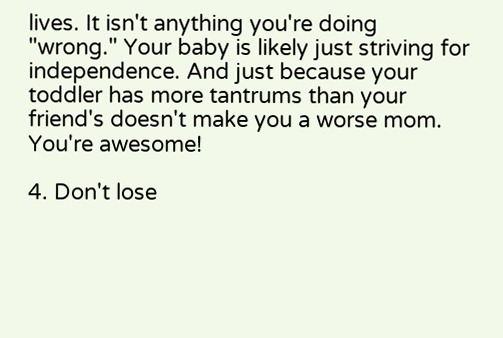lives. It isn't anything you're doing "wrong." Your baby is likely just striving for independence. And just because your toddler has more tantrums than your friend's doesn't make you a worse mom. You're awesome!

4. Don't lose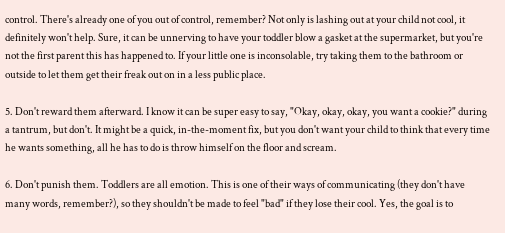control. There's already one of you out of control, remember? Not only is lashing out at your child not cool, it definitely won't help. Sure, it can be unnerving to have your toddler blow a gasket at the supermarket, but you're not the first parent this has happened to. If your little one is inconsolable, try taking them to the bathroom or outside to let them get their freak out on in a less public place.

5. Don't reward them afterward. I know it can be super easy to say, "Okay, okay, okay, you want a cookie?" during a tantrum, but don't. It might be a quick, in-the-moment fix, but you don't want your child to think that every time he wants something, all he has to do is throw himself on the floor and scream.

6. Don't punish them. Toddlers are all emotion. This is one of their ways of communicating (they don't have many words, remember?), so they shouldn't be made to feel "bad" if they lose their cool. Yes, the goal is to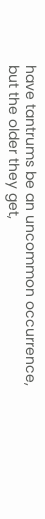have tantrums be an uncommon occurrence, but the older they get,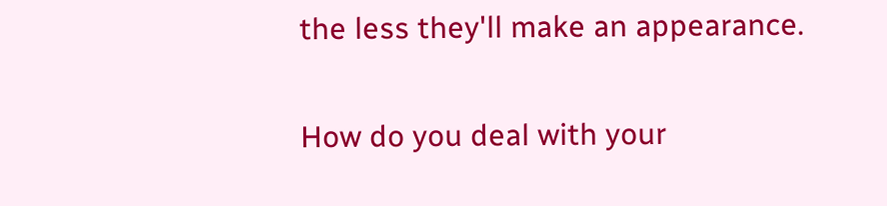the less they'll make an appearance.

How do you deal with your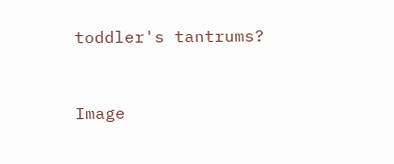toddler's tantrums?


Image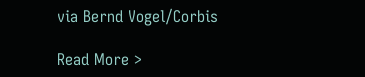via Bernd Vogel/Corbis

Read More >